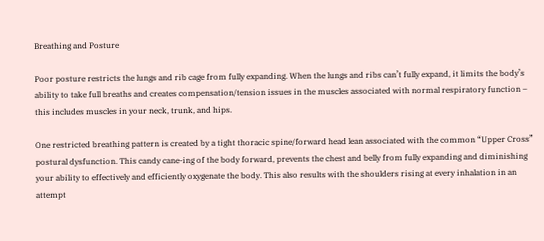Breathing and Posture

Poor posture restricts the lungs and rib cage from fully expanding. When the lungs and ribs can’t fully expand, it limits the body’s ability to take full breaths and creates compensation/tension issues in the muscles associated with normal respiratory function – this includes muscles in your neck, trunk, and hips.

One restricted breathing pattern is created by a tight thoracic spine/forward head lean associated with the common “Upper Cross” postural dysfunction. This candy cane-ing of the body forward, prevents the chest and belly from fully expanding and diminishing your ability to effectively and efficiently oxygenate the body. This also results with the shoulders rising at every inhalation in an attempt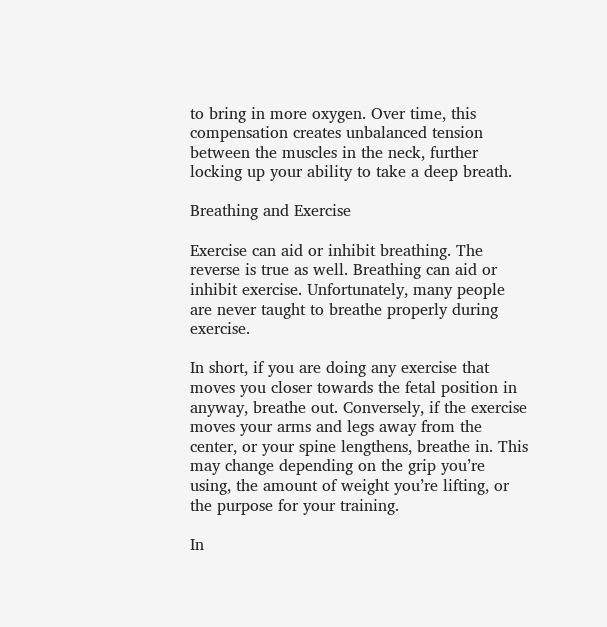to bring in more oxygen. Over time, this compensation creates unbalanced tension between the muscles in the neck, further locking up your ability to take a deep breath.

Breathing and Exercise

Exercise can aid or inhibit breathing. The reverse is true as well. Breathing can aid or inhibit exercise. Unfortunately, many people are never taught to breathe properly during exercise.

In short, if you are doing any exercise that moves you closer towards the fetal position in anyway, breathe out. Conversely, if the exercise moves your arms and legs away from the center, or your spine lengthens, breathe in. This may change depending on the grip you’re using, the amount of weight you’re lifting, or the purpose for your training.

In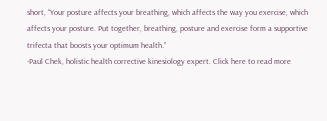short, “Your posture affects your breathing, which affects the way you exercise, which affects your posture. Put together, breathing, posture and exercise form a supportive trifecta that boosts your optimum health.”
-Paul Chek, holistic health corrective kinesiology expert. Click here to read more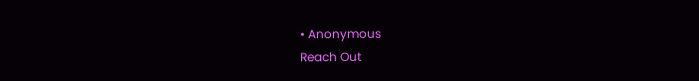• Anonymous
Reach Out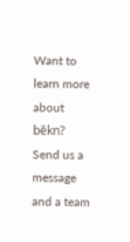Want to learn more about bēkn? Send us a message and a team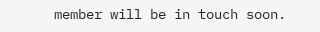member will be in touch soon.